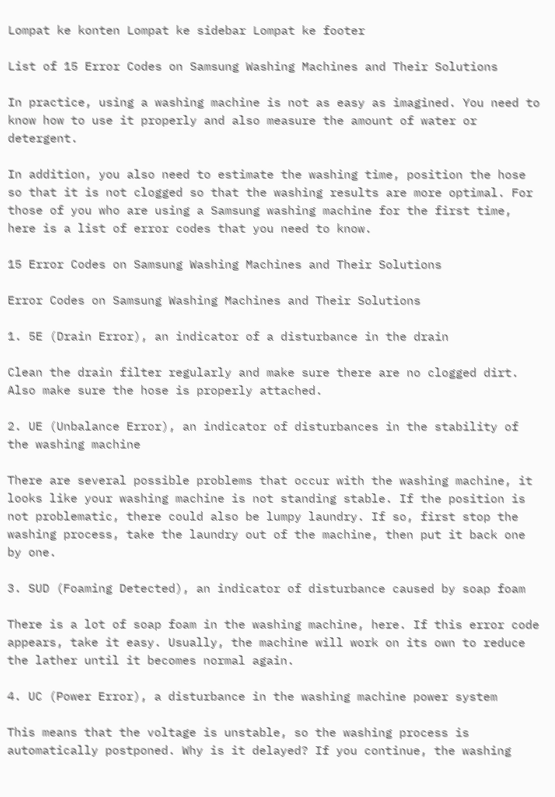Lompat ke konten Lompat ke sidebar Lompat ke footer

List of 15 Error Codes on Samsung Washing Machines and Their Solutions

In practice, using a washing machine is not as easy as imagined. You need to know how to use it properly and also measure the amount of water or detergent.

In addition, you also need to estimate the washing time, position the hose so that it is not clogged so that the washing results are more optimal. For those of you who are using a Samsung washing machine for the first time, here is a list of error codes that you need to know.

15 Error Codes on Samsung Washing Machines and Their Solutions

Error Codes on Samsung Washing Machines and Their Solutions

1. 5E (Drain Error), an indicator of a disturbance in the drain

Clean the drain filter regularly and make sure there are no clogged dirt. Also make sure the hose is properly attached.

2. UE (Unbalance Error), an indicator of disturbances in the stability of the washing machine

There are several possible problems that occur with the washing machine, it looks like your washing machine is not standing stable. If the position is not problematic, there could also be lumpy laundry. If so, first stop the washing process, take the laundry out of the machine, then put it back one by one.

3. SUD (Foaming Detected), an indicator of disturbance caused by soap foam

There is a lot of soap foam in the washing machine, here. If this error code appears, take it easy. Usually, the machine will work on its own to reduce the lather until it becomes normal again.

4. UC (Power Error), a disturbance in the washing machine power system

This means that the voltage is unstable, so the washing process is automatically postponed. Why is it delayed? If you continue, the washing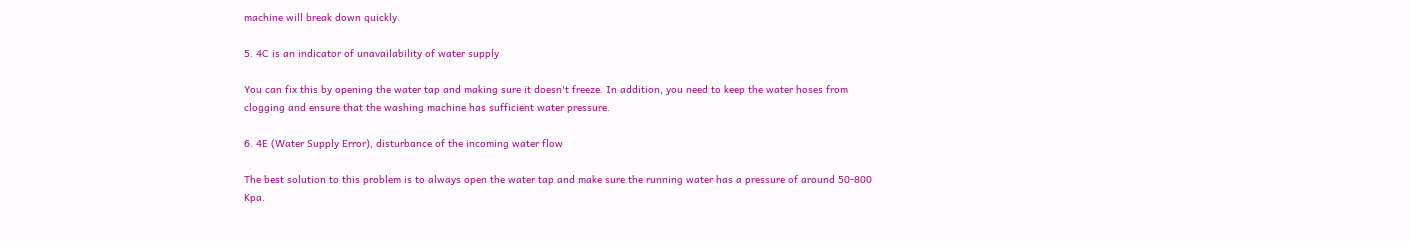machine will break down quickly.

5. 4C is an indicator of unavailability of water supply

You can fix this by opening the water tap and making sure it doesn't freeze. In addition, you need to keep the water hoses from clogging and ensure that the washing machine has sufficient water pressure.

6. 4E (Water Supply Error), disturbance of the incoming water flow

The best solution to this problem is to always open the water tap and make sure the running water has a pressure of around 50-800 Kpa.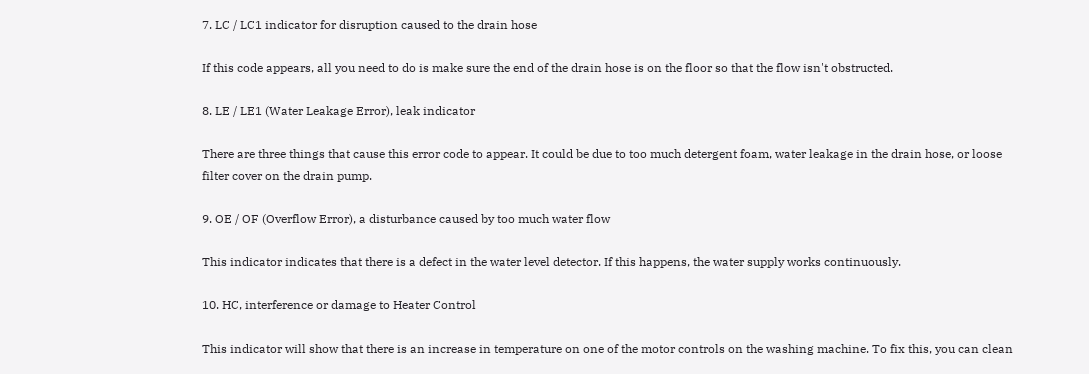7. LC / LC1 indicator for disruption caused to the drain hose

If this code appears, all you need to do is make sure the end of the drain hose is on the floor so that the flow isn't obstructed.

8. LE / LE1 (Water Leakage Error), leak indicator

There are three things that cause this error code to appear. It could be due to too much detergent foam, water leakage in the drain hose, or loose filter cover on the drain pump.

9. OE / OF (Overflow Error), a disturbance caused by too much water flow

This indicator indicates that there is a defect in the water level detector. If this happens, the water supply works continuously.

10. HC, interference or damage to Heater Control

This indicator will show that there is an increase in temperature on one of the motor controls on the washing machine. To fix this, you can clean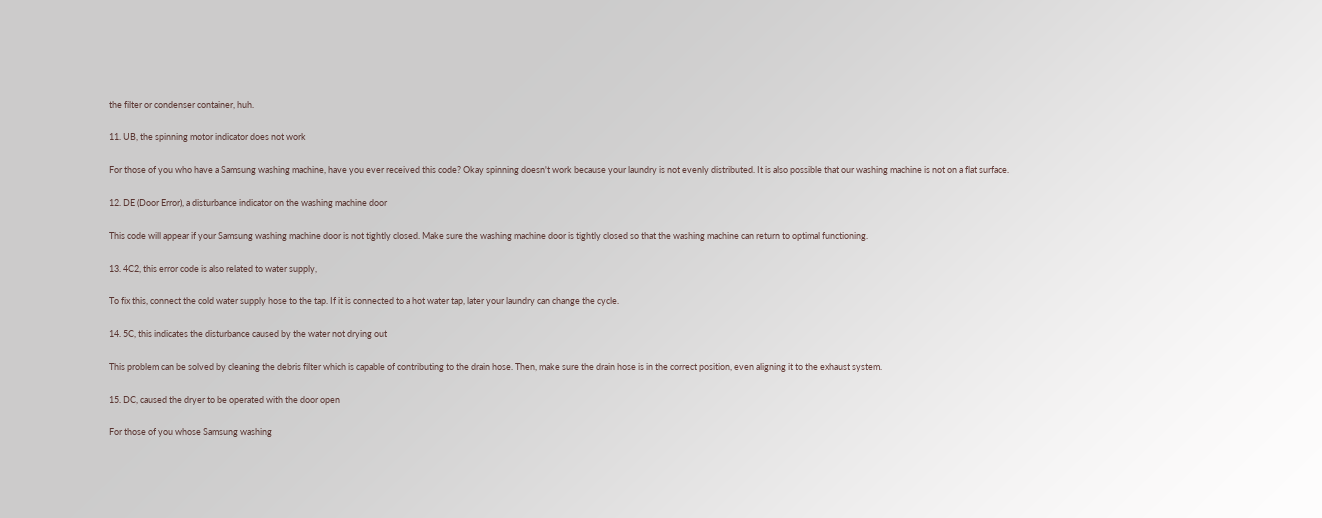the filter or condenser container, huh.

11. UB, the spinning motor indicator does not work

For those of you who have a Samsung washing machine, have you ever received this code? Okay spinning doesn't work because your laundry is not evenly distributed. It is also possible that our washing machine is not on a flat surface.

12. DE (Door Error), a disturbance indicator on the washing machine door

This code will appear if your Samsung washing machine door is not tightly closed. Make sure the washing machine door is tightly closed so that the washing machine can return to optimal functioning.

13. 4C2, this error code is also related to water supply,

To fix this, connect the cold water supply hose to the tap. If it is connected to a hot water tap, later your laundry can change the cycle.

14. 5C, this indicates the disturbance caused by the water not drying out

This problem can be solved by cleaning the debris filter which is capable of contributing to the drain hose. Then, make sure the drain hose is in the correct position, even aligning it to the exhaust system.

15. DC, caused the dryer to be operated with the door open

For those of you whose Samsung washing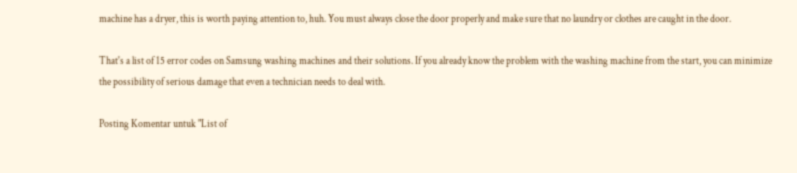machine has a dryer, this is worth paying attention to, huh. You must always close the door properly and make sure that no laundry or clothes are caught in the door.

That's a list of 15 error codes on Samsung washing machines and their solutions. If you already know the problem with the washing machine from the start, you can minimize the possibility of serious damage that even a technician needs to deal with.

Posting Komentar untuk "List of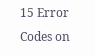15 Error Codes on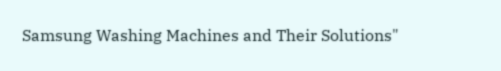Samsung Washing Machines and Their Solutions"